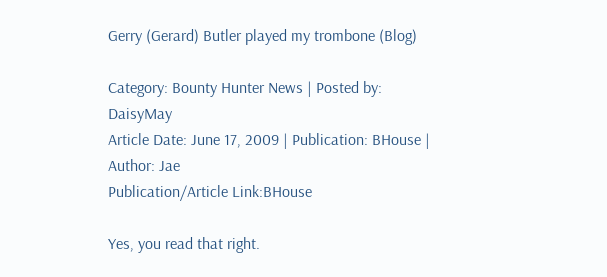Gerry (Gerard) Butler played my trombone (Blog)

Category: Bounty Hunter News | Posted by: DaisyMay
Article Date: June 17, 2009 | Publication: BHouse | Author: Jae
Publication/Article Link:BHouse

Yes, you read that right.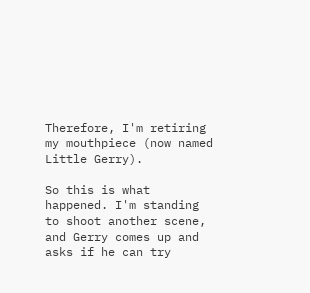Therefore, I'm retiring my mouthpiece (now named Little Gerry).

So this is what happened. I'm standing to shoot another scene, and Gerry comes up and asks if he can try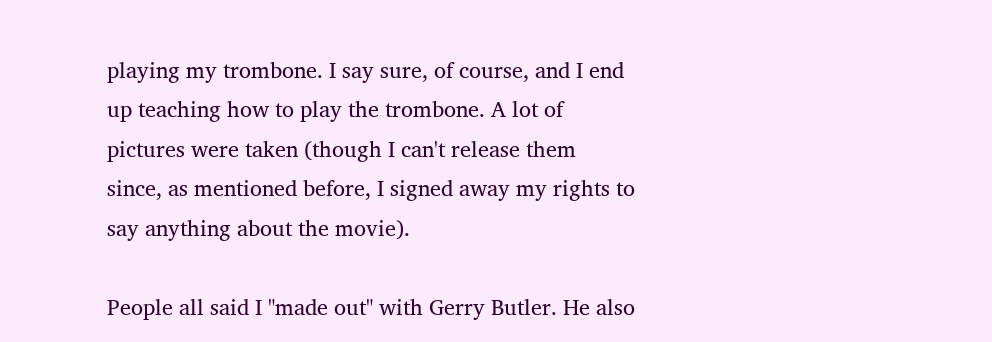playing my trombone. I say sure, of course, and I end up teaching how to play the trombone. A lot of pictures were taken (though I can't release them since, as mentioned before, I signed away my rights to say anything about the movie).

People all said I "made out" with Gerry Butler. He also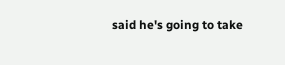said he's going to take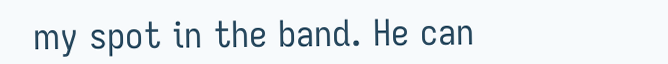my spot in the band. He can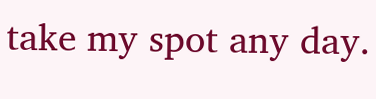take my spot any day.